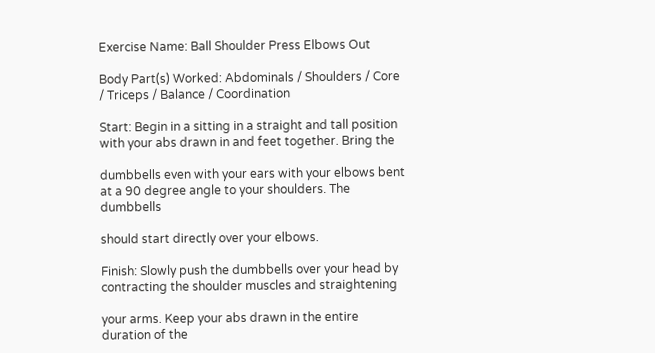Exercise Name: Ball Shoulder Press Elbows Out

Body Part(s) Worked: Abdominals / Shoulders / Core / Triceps / Balance / Coordination

Start: Begin in a sitting in a straight and tall position with your abs drawn in and feet together. Bring the

dumbbells even with your ears with your elbows bent at a 90 degree angle to your shoulders. The dumbbells

should start directly over your elbows.

Finish: Slowly push the dumbbells over your head by contracting the shoulder muscles and straightening

your arms. Keep your abs drawn in the entire duration of the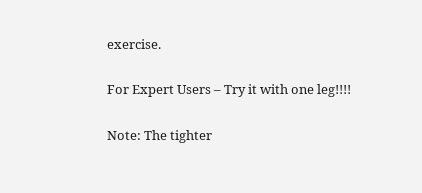exercise.

For Expert Users – Try it with one leg!!!!

Note: The tighter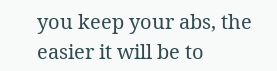you keep your abs, the easier it will be to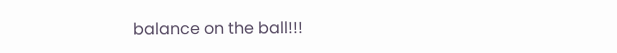balance on the ball!!!